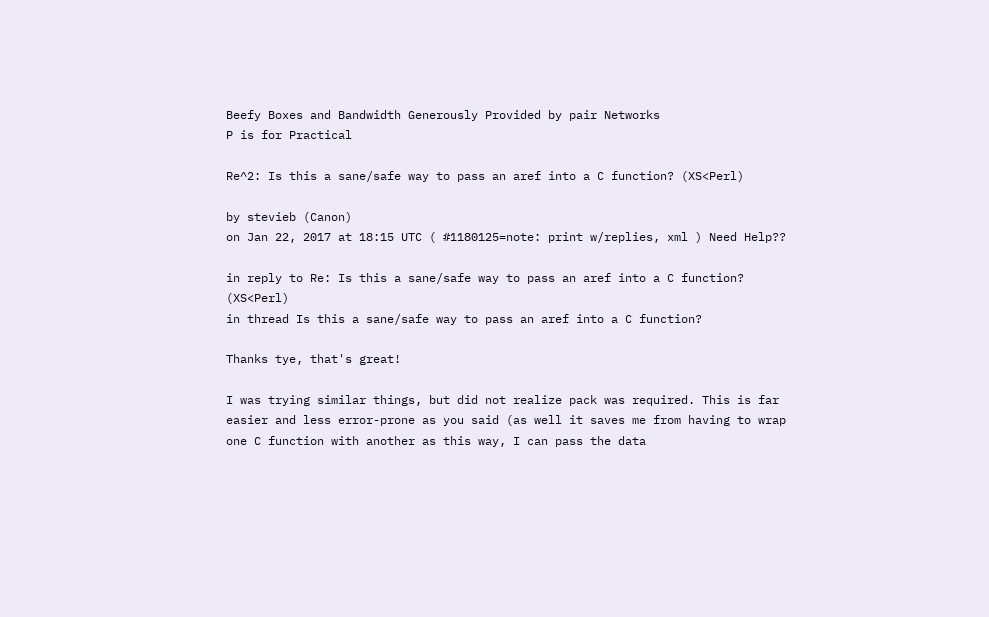Beefy Boxes and Bandwidth Generously Provided by pair Networks
P is for Practical

Re^2: Is this a sane/safe way to pass an aref into a C function? (XS<Perl)

by stevieb (Canon)
on Jan 22, 2017 at 18:15 UTC ( #1180125=note: print w/replies, xml ) Need Help??

in reply to Re: Is this a sane/safe way to pass an aref into a C function? (XS<Perl)
in thread Is this a sane/safe way to pass an aref into a C function?

Thanks tye, that's great!

I was trying similar things, but did not realize pack was required. This is far easier and less error-prone as you said (as well it saves me from having to wrap one C function with another as this way, I can pass the data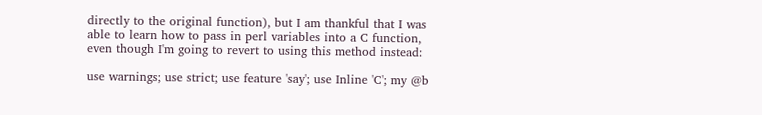directly to the original function), but I am thankful that I was able to learn how to pass in perl variables into a C function, even though I'm going to revert to using this method instead:

use warnings; use strict; use feature 'say'; use Inline 'C'; my @b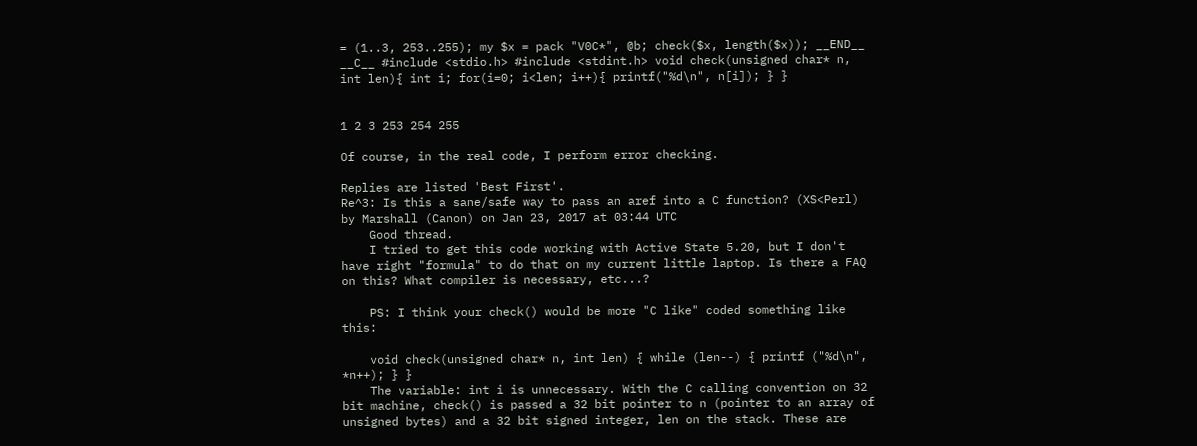= (1..3, 253..255); my $x = pack "V0C*", @b; check($x, length($x)); __END__ __C__ #include <stdio.h> #include <stdint.h> void check(unsigned char* n, int len){ int i; for(i=0; i<len; i++){ printf("%d\n", n[i]); } }


1 2 3 253 254 255

Of course, in the real code, I perform error checking.

Replies are listed 'Best First'.
Re^3: Is this a sane/safe way to pass an aref into a C function? (XS<Perl)
by Marshall (Canon) on Jan 23, 2017 at 03:44 UTC
    Good thread.
    I tried to get this code working with Active State 5.20, but I don't have right "formula" to do that on my current little laptop. Is there a FAQ on this? What compiler is necessary, etc...?

    PS: I think your check() would be more "C like" coded something like this:

    void check(unsigned char* n, int len) { while (len--) { printf ("%d\n", *n++); } }
    The variable: int i is unnecessary. With the C calling convention on 32 bit machine, check() is passed a 32 bit pointer to n (pointer to an array of unsigned bytes) and a 32 bit signed integer, len on the stack. These are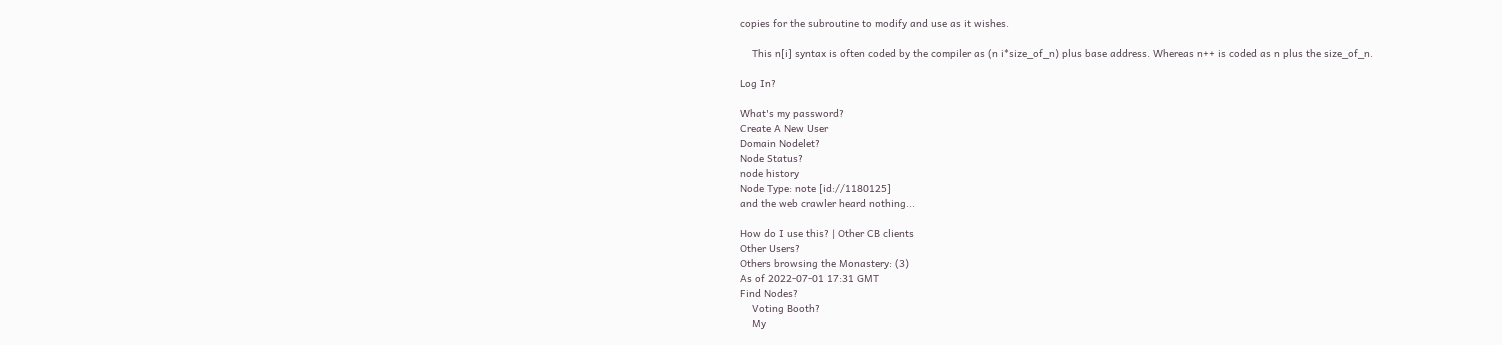copies for the subroutine to modify and use as it wishes.

    This n[i] syntax is often coded by the compiler as (n i*size_of_n) plus base address. Whereas n++ is coded as n plus the size_of_n.

Log In?

What's my password?
Create A New User
Domain Nodelet?
Node Status?
node history
Node Type: note [id://1180125]
and the web crawler heard nothing...

How do I use this? | Other CB clients
Other Users?
Others browsing the Monastery: (3)
As of 2022-07-01 17:31 GMT
Find Nodes?
    Voting Booth?
    My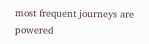most frequent journeys are powered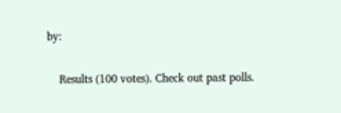by:

    Results (100 votes). Check out past polls.